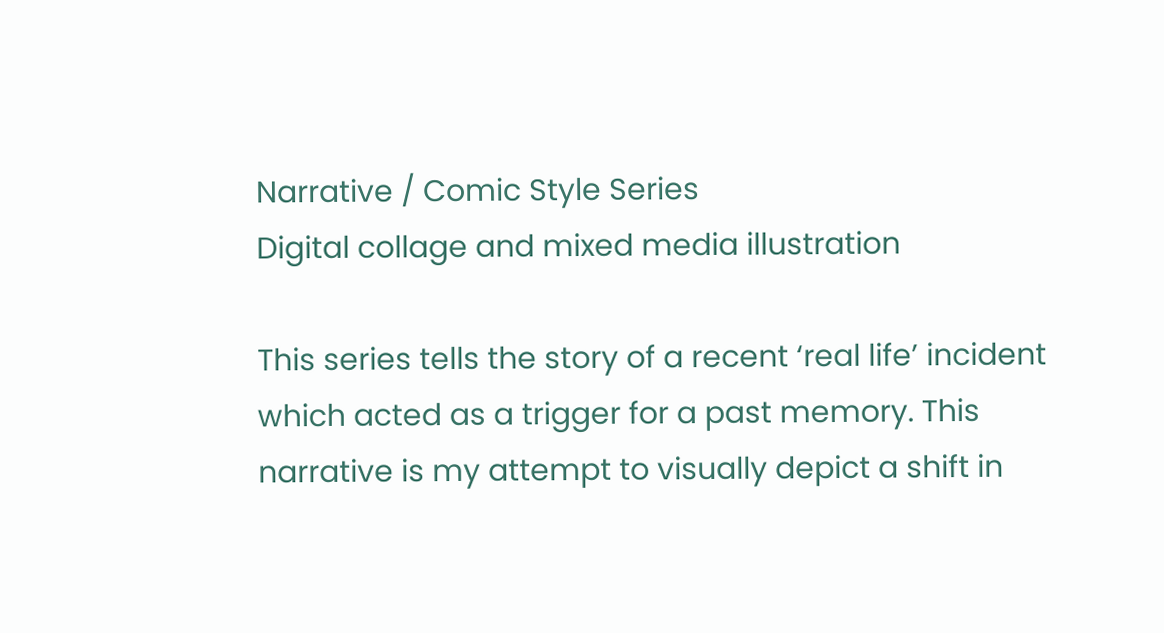Narrative / Comic Style Series
Digital collage and mixed media illustration

This series tells the story of a recent ‘real life’ incident which acted as a trigger for a past memory. This narrative is my attempt to visually depict a shift in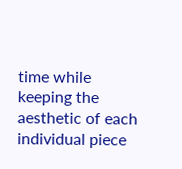time while keeping the aesthetic of each individual piece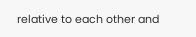relative to each other and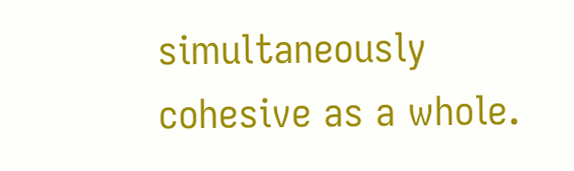simultaneously cohesive as a whole.